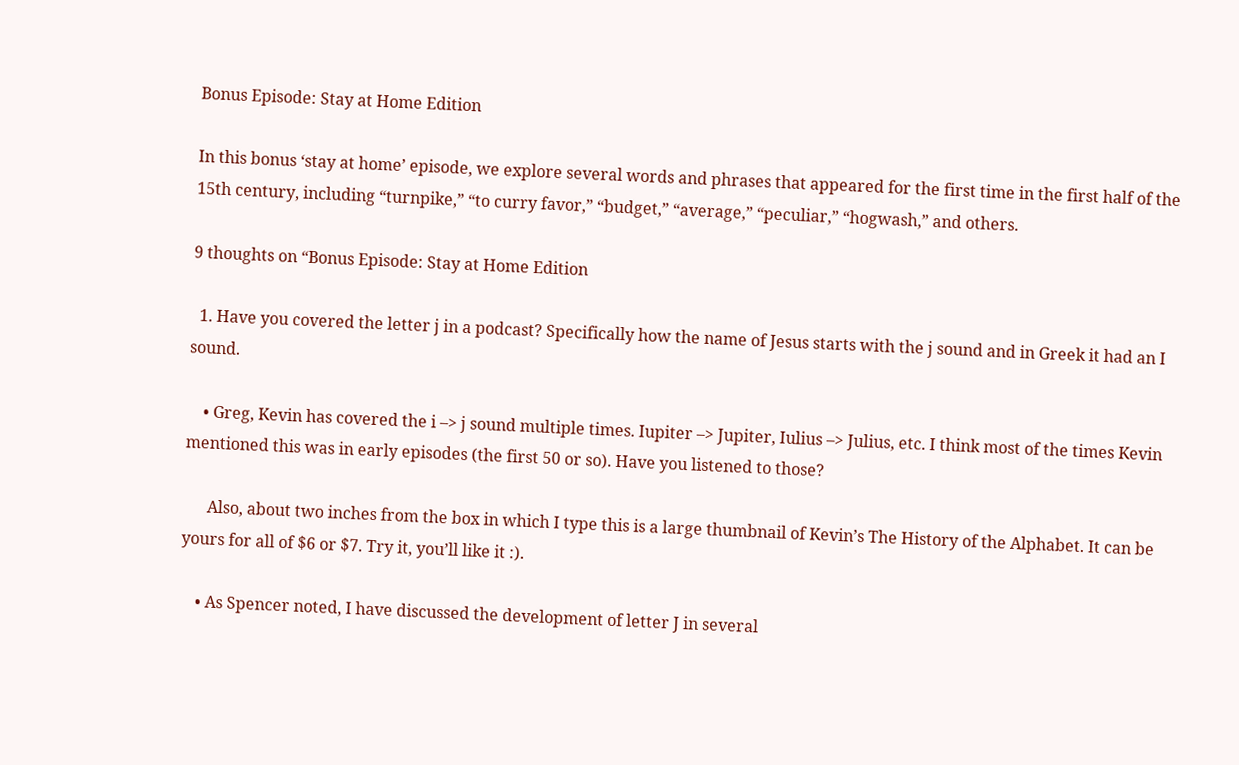Bonus Episode: Stay at Home Edition

In this bonus ‘stay at home’ episode, we explore several words and phrases that appeared for the first time in the first half of the 15th century, including “turnpike,” “to curry favor,” “budget,” “average,” “peculiar,” “hogwash,” and others.

9 thoughts on “Bonus Episode: Stay at Home Edition

  1. Have you covered the letter j in a podcast? Specifically how the name of Jesus starts with the j sound and in Greek it had an I sound.

    • Greg, Kevin has covered the i –> j sound multiple times. Iupiter –> Jupiter, Iulius –> Julius, etc. I think most of the times Kevin mentioned this was in early episodes (the first 50 or so). Have you listened to those?

      Also, about two inches from the box in which I type this is a large thumbnail of Kevin’s The History of the Alphabet. It can be yours for all of $6 or $7. Try it, you’ll like it :).

    • As Spencer noted, I have discussed the development of letter J in several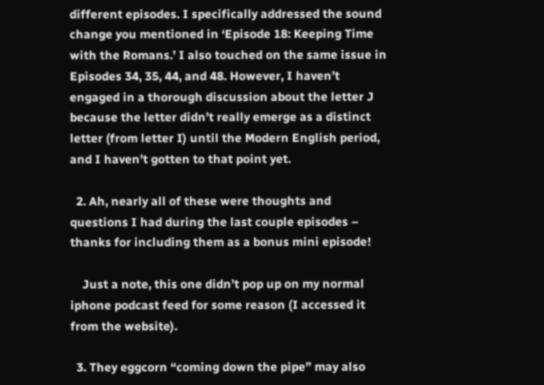different episodes. I specifically addressed the sound change you mentioned in ‘Episode 18: Keeping Time with the Romans.’ I also touched on the same issue in Episodes 34, 35, 44, and 48. However, I haven’t engaged in a thorough discussion about the letter J because the letter didn’t really emerge as a distinct letter (from letter I) until the Modern English period, and I haven’t gotten to that point yet.

  2. Ah, nearly all of these were thoughts and questions I had during the last couple episodes – thanks for including them as a bonus mini episode!

    Just a note, this one didn’t pop up on my normal iphone podcast feed for some reason (I accessed it from the website).

  3. They eggcorn “coming down the pipe” may also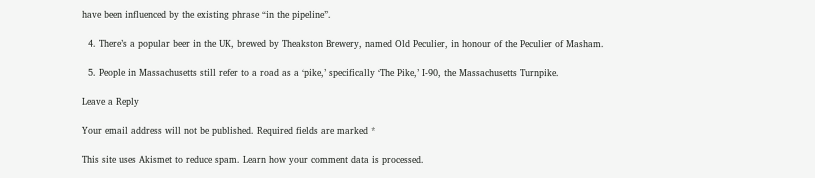have been influenced by the existing phrase “in the pipeline”.

  4. There’s a popular beer in the UK, brewed by Theakston Brewery, named Old Peculier, in honour of the Peculier of Masham.

  5. People in Massachusetts still refer to a road as a ‘pike,’ specifically ‘The Pike,’ I-90, the Massachusetts Turnpike.

Leave a Reply

Your email address will not be published. Required fields are marked *

This site uses Akismet to reduce spam. Learn how your comment data is processed.